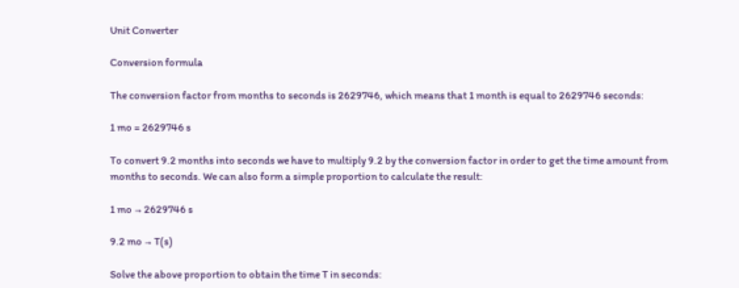Unit Converter

Conversion formula

The conversion factor from months to seconds is 2629746, which means that 1 month is equal to 2629746 seconds:

1 mo = 2629746 s

To convert 9.2 months into seconds we have to multiply 9.2 by the conversion factor in order to get the time amount from months to seconds. We can also form a simple proportion to calculate the result:

1 mo → 2629746 s

9.2 mo → T(s)

Solve the above proportion to obtain the time T in seconds: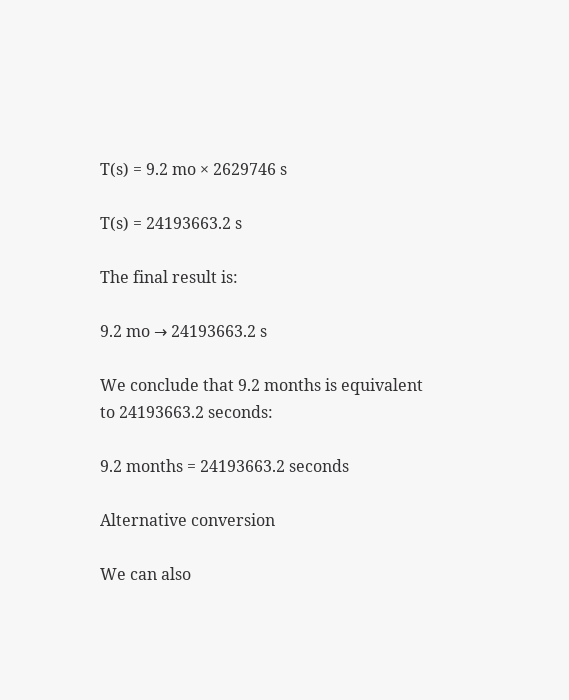T(s) = 9.2 mo × 2629746 s

T(s) = 24193663.2 s

The final result is:

9.2 mo → 24193663.2 s

We conclude that 9.2 months is equivalent to 24193663.2 seconds:

9.2 months = 24193663.2 seconds

Alternative conversion

We can also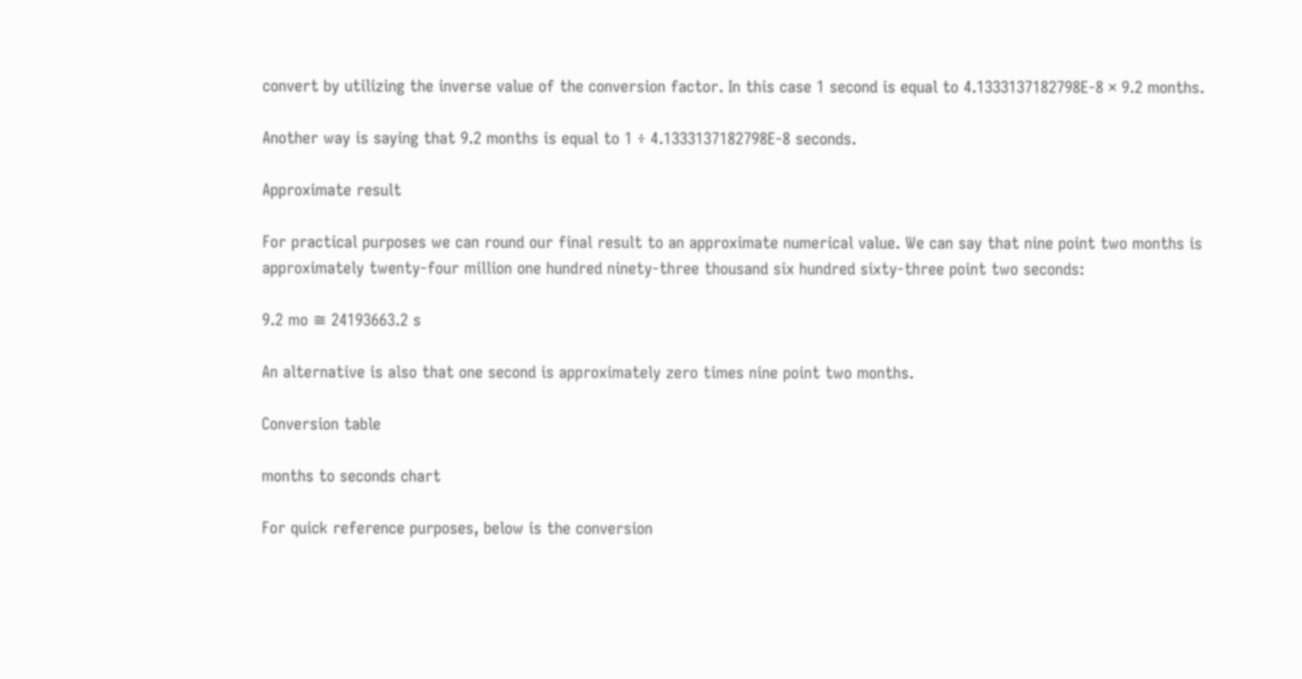convert by utilizing the inverse value of the conversion factor. In this case 1 second is equal to 4.1333137182798E-8 × 9.2 months.

Another way is saying that 9.2 months is equal to 1 ÷ 4.1333137182798E-8 seconds.

Approximate result

For practical purposes we can round our final result to an approximate numerical value. We can say that nine point two months is approximately twenty-four million one hundred ninety-three thousand six hundred sixty-three point two seconds:

9.2 mo ≅ 24193663.2 s

An alternative is also that one second is approximately zero times nine point two months.

Conversion table

months to seconds chart

For quick reference purposes, below is the conversion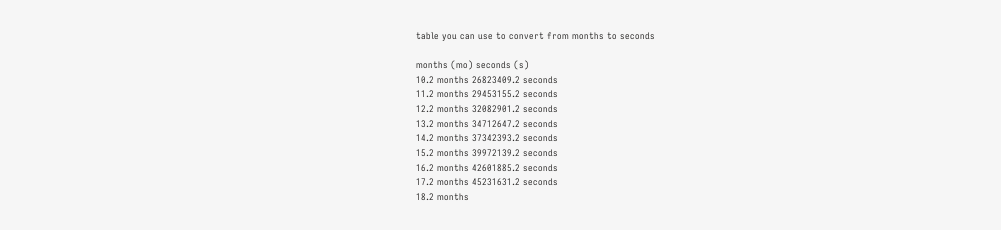table you can use to convert from months to seconds

months (mo) seconds (s)
10.2 months 26823409.2 seconds
11.2 months 29453155.2 seconds
12.2 months 32082901.2 seconds
13.2 months 34712647.2 seconds
14.2 months 37342393.2 seconds
15.2 months 39972139.2 seconds
16.2 months 42601885.2 seconds
17.2 months 45231631.2 seconds
18.2 months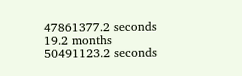47861377.2 seconds
19.2 months 50491123.2 seconds